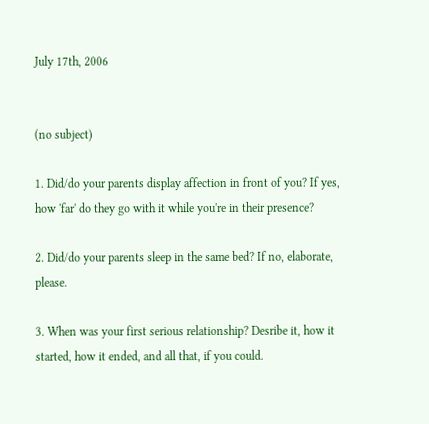July 17th, 2006


(no subject)

1. Did/do your parents display affection in front of you? If yes, how 'far' do they go with it while you're in their presence?

2. Did/do your parents sleep in the same bed? If no, elaborate, please.

3. When was your first serious relationship? Desribe it, how it started, how it ended, and all that, if you could.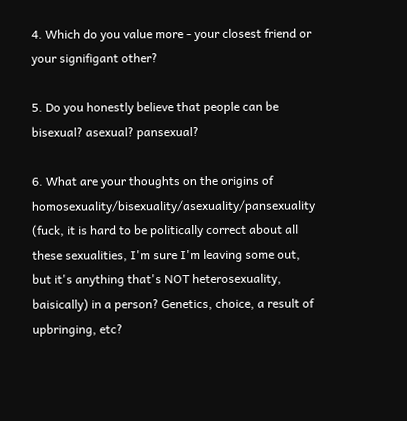4. Which do you value more - your closest friend or your signifigant other?

5. Do you honestly believe that people can be bisexual? asexual? pansexual?

6. What are your thoughts on the origins of homosexuality/bisexuality/asexuality/pansexuality (fuck, it is hard to be politically correct about all these sexualities, I'm sure I'm leaving some out, but it's anything that's NOT heterosexuality, baisically) in a person? Genetics, choice, a result of upbringing, etc?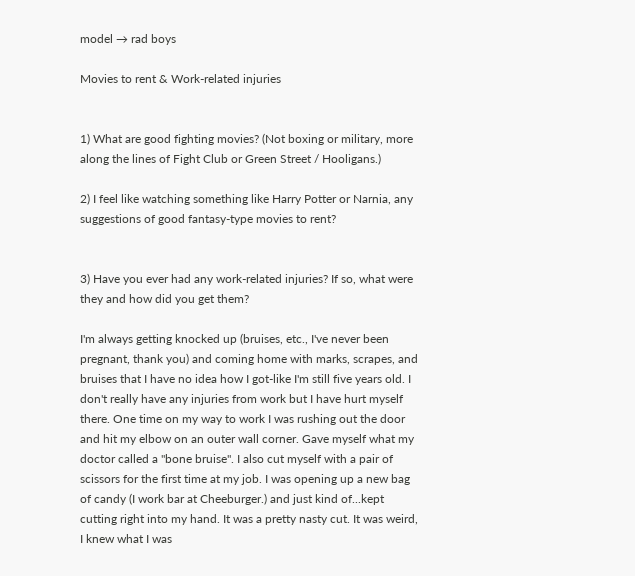model → rad boys

Movies to rent & Work-related injuries


1) What are good fighting movies? (Not boxing or military, more along the lines of Fight Club or Green Street / Hooligans.)

2) I feel like watching something like Harry Potter or Narnia, any suggestions of good fantasy-type movies to rent?


3) Have you ever had any work-related injuries? If so, what were they and how did you get them?

I'm always getting knocked up (bruises, etc., I've never been pregnant, thank you) and coming home with marks, scrapes, and bruises that I have no idea how I got-like I'm still five years old. I don't really have any injuries from work but I have hurt myself there. One time on my way to work I was rushing out the door and hit my elbow on an outer wall corner. Gave myself what my doctor called a "bone bruise". I also cut myself with a pair of scissors for the first time at my job. I was opening up a new bag of candy (I work bar at Cheeburger.) and just kind of...kept cutting right into my hand. It was a pretty nasty cut. It was weird, I knew what I was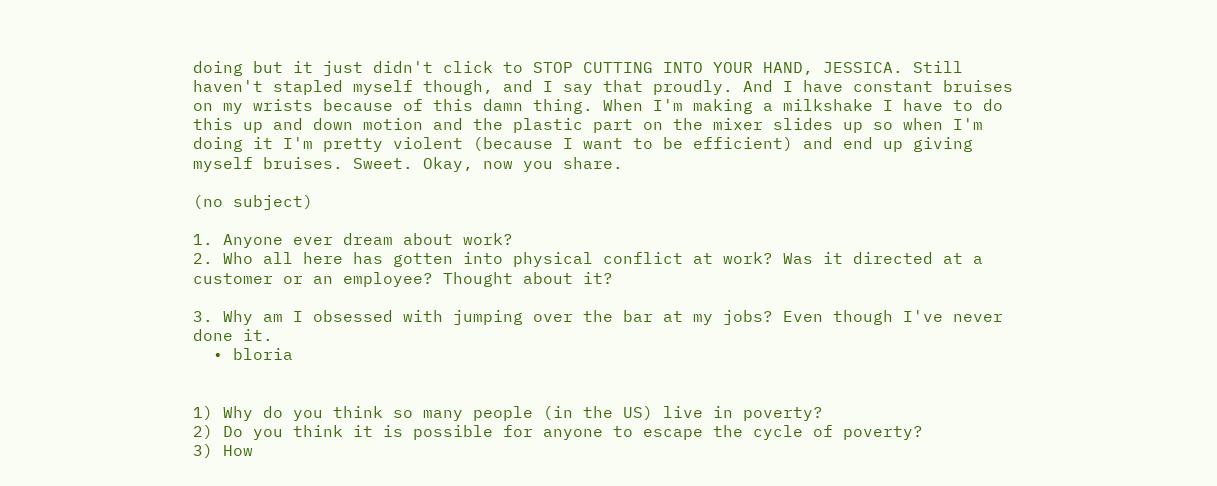doing but it just didn't click to STOP CUTTING INTO YOUR HAND, JESSICA. Still haven't stapled myself though, and I say that proudly. And I have constant bruises on my wrists because of this damn thing. When I'm making a milkshake I have to do this up and down motion and the plastic part on the mixer slides up so when I'm doing it I'm pretty violent (because I want to be efficient) and end up giving myself bruises. Sweet. Okay, now you share.

(no subject)

1. Anyone ever dream about work?
2. Who all here has gotten into physical conflict at work? Was it directed at a customer or an employee? Thought about it?

3. Why am I obsessed with jumping over the bar at my jobs? Even though I've never done it.
  • bloria


1) Why do you think so many people (in the US) live in poverty?
2) Do you think it is possible for anyone to escape the cycle of poverty?
3) How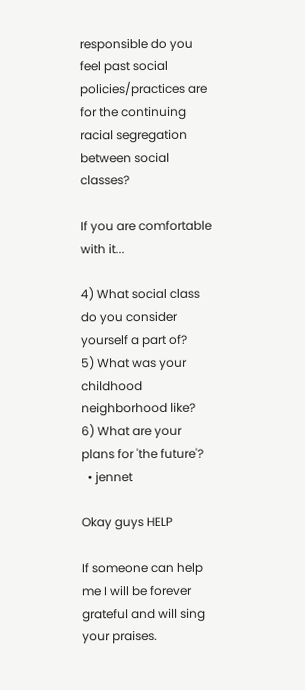responsible do you feel past social policies/practices are for the continuing racial segregation between social classes?

If you are comfortable with it...

4) What social class do you consider yourself a part of?
5) What was your childhood neighborhood like?
6) What are your plans for 'the future'?
  • jennet

Okay guys HELP

If someone can help me I will be forever grateful and will sing your praises.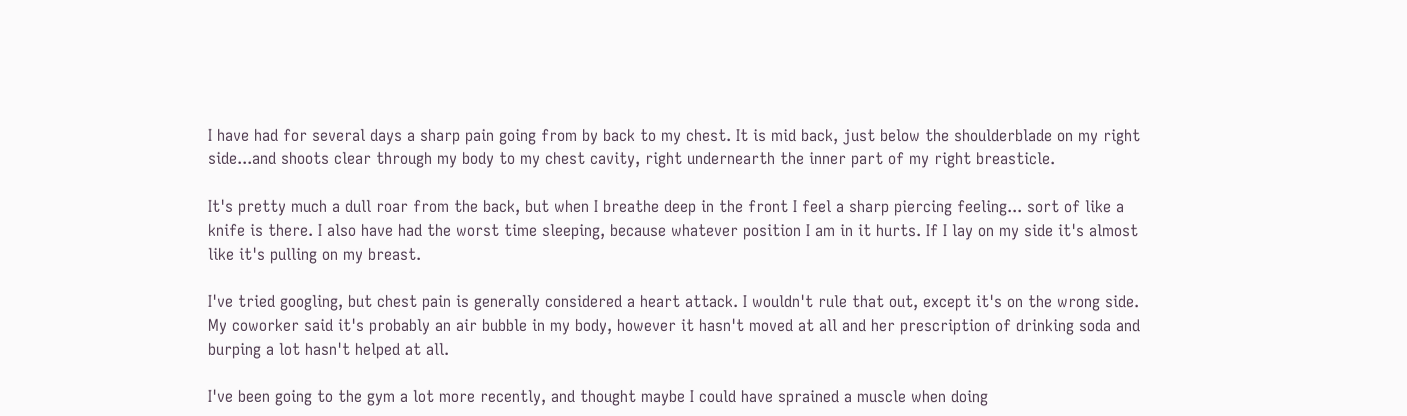I have had for several days a sharp pain going from by back to my chest. It is mid back, just below the shoulderblade on my right side...and shoots clear through my body to my chest cavity, right undernearth the inner part of my right breasticle.

It's pretty much a dull roar from the back, but when I breathe deep in the front I feel a sharp piercing feeling... sort of like a knife is there. I also have had the worst time sleeping, because whatever position I am in it hurts. If I lay on my side it's almost like it's pulling on my breast.

I've tried googling, but chest pain is generally considered a heart attack. I wouldn't rule that out, except it's on the wrong side. My coworker said it's probably an air bubble in my body, however it hasn't moved at all and her prescription of drinking soda and burping a lot hasn't helped at all.

I've been going to the gym a lot more recently, and thought maybe I could have sprained a muscle when doing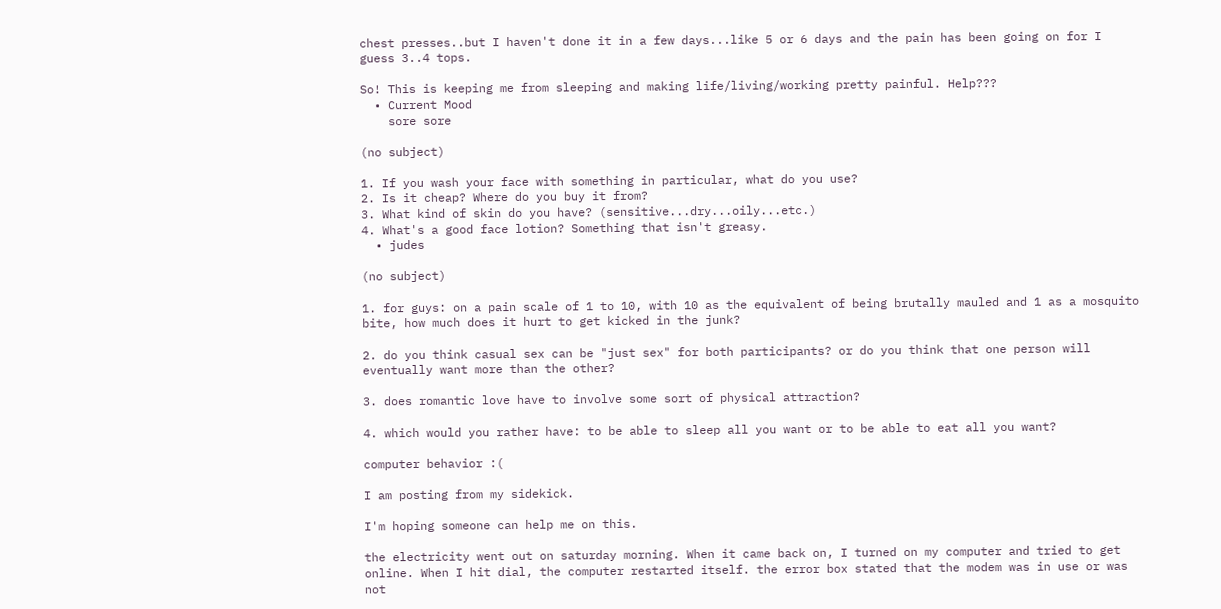chest presses..but I haven't done it in a few days...like 5 or 6 days and the pain has been going on for I guess 3..4 tops.

So! This is keeping me from sleeping and making life/living/working pretty painful. Help???
  • Current Mood
    sore sore

(no subject)

1. If you wash your face with something in particular, what do you use?
2. Is it cheap? Where do you buy it from?
3. What kind of skin do you have? (sensitive...dry...oily...etc.)
4. What's a good face lotion? Something that isn't greasy.
  • judes

(no subject)

1. for guys: on a pain scale of 1 to 10, with 10 as the equivalent of being brutally mauled and 1 as a mosquito bite, how much does it hurt to get kicked in the junk?

2. do you think casual sex can be "just sex" for both participants? or do you think that one person will eventually want more than the other?

3. does romantic love have to involve some sort of physical attraction?

4. which would you rather have: to be able to sleep all you want or to be able to eat all you want?

computer behavior :(

I am posting from my sidekick.

I'm hoping someone can help me on this.

the electricity went out on saturday morning. When it came back on, I turned on my computer and tried to get online. When I hit dial, the computer restarted itself. the error box stated that the modem was in use or was not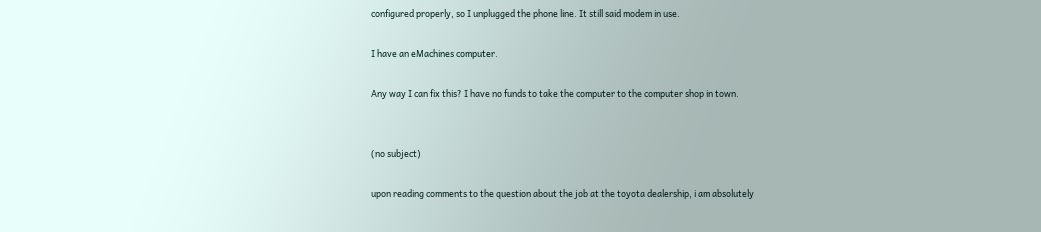configured properly, so I unplugged the phone line. It still said modem in use.

I have an eMachines computer.

Any way I can fix this? I have no funds to take the computer to the computer shop in town.


(no subject)

upon reading comments to the question about the job at the toyota dealership, i am absolutely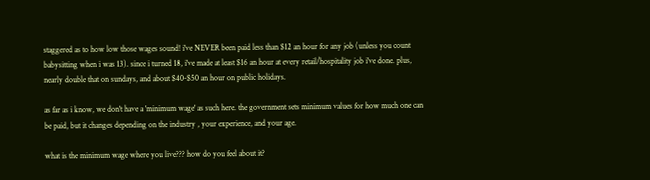staggered as to how low those wages sound! i've NEVER been paid less than $12 an hour for any job (unless you count babysitting when i was 13). since i turned 18, i've made at least $16 an hour at every retail/hospitality job i've done. plus, nearly double that on sundays, and about $40-$50 an hour on public holidays.

as far as i know, we don't have a 'minimum wage' as such here. the government sets minimum values for how much one can be paid, but it changes depending on the industry , your experience, and your age.

what is the minimum wage where you live??? how do you feel about it?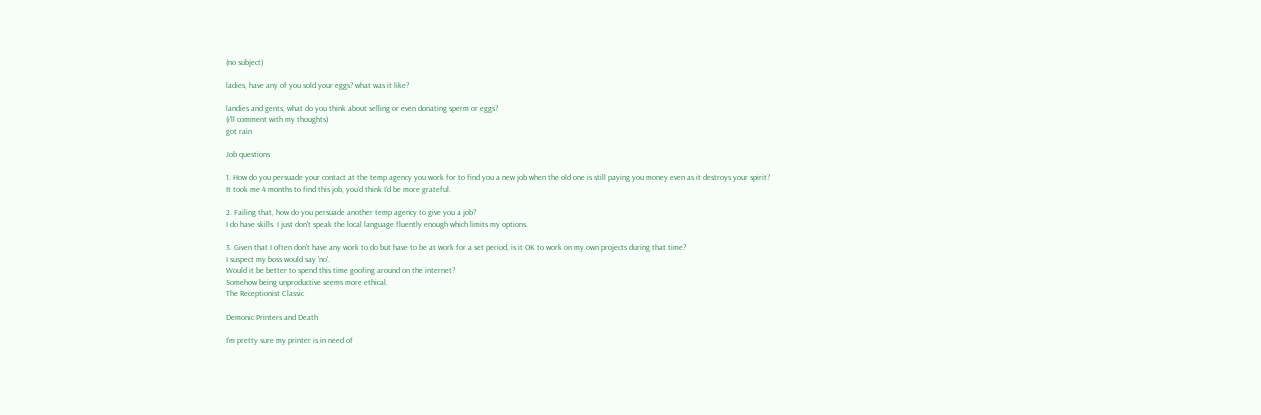(no subject)

ladies, have any of you sold your eggs? what was it like?

landies and gents, what do you think about selling or even donating sperm or eggs?
(i'll comment with my thoughts)
got rain

Job questions

1. How do you persuade your contact at the temp agency you work for to find you a new job when the old one is still paying you money even as it destroys your spirit?
It took me 4 months to find this job, you'd think I'd be more grateful.

2. Failing that, how do you persuade another temp agency to give you a job?
I do have skills. I just don't speak the local language fluently enough which limits my options.

3. Given that I often don't have any work to do but have to be at work for a set period, is it OK to work on my own projects during that time?
I suspect my boss would say 'no'.
Would it be better to spend this time goofing around on the internet?
Somehow being unproductive seems more ethical.
The Receptionist Classic

Demonic Printers and Death

I'm pretty sure my printer is in need of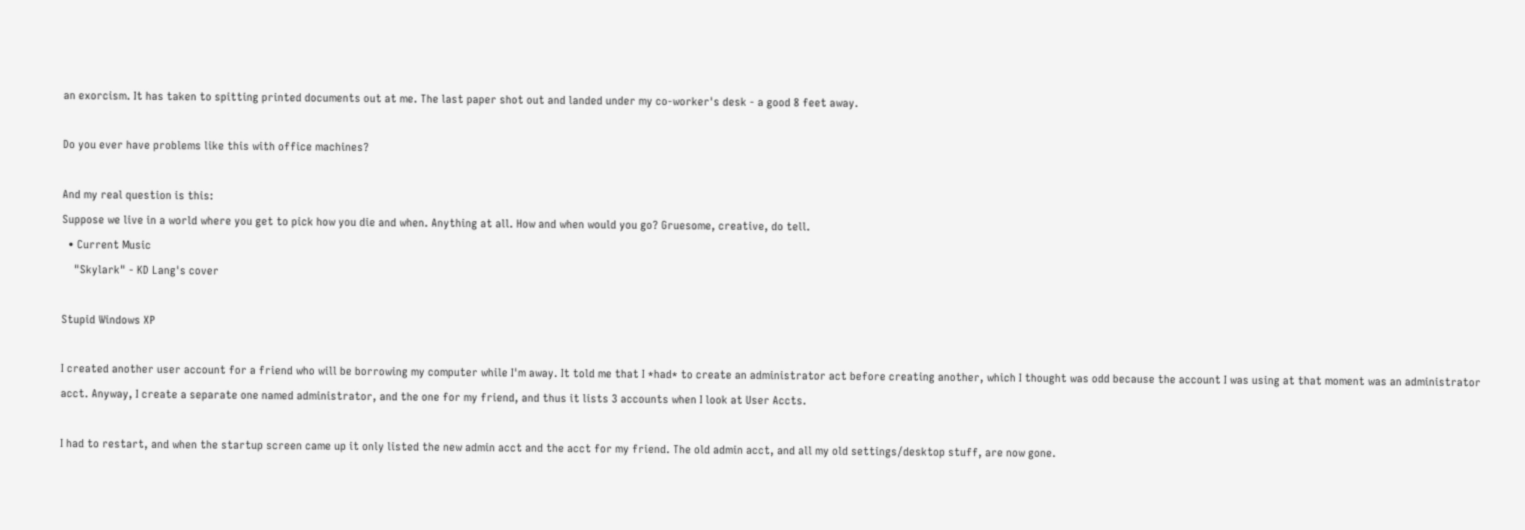an exorcism. It has taken to spitting printed documents out at me. The last paper shot out and landed under my co-worker's desk - a good 8 feet away.

Do you ever have problems like this with office machines?

And my real question is this:
Suppose we live in a world where you get to pick how you die and when. Anything at all. How and when would you go? Gruesome, creative, do tell.
  • Current Music
    "Skylark" - KD Lang's cover

Stupid Windows XP

I created another user account for a friend who will be borrowing my computer while I'm away. It told me that I *had* to create an administrator act before creating another, which I thought was odd because the account I was using at that moment was an administrator acct. Anyway, I create a separate one named administrator, and the one for my friend, and thus it lists 3 accounts when I look at User Accts.

I had to restart, and when the startup screen came up it only listed the new admin acct and the acct for my friend. The old admin acct, and all my old settings/desktop stuff, are now gone.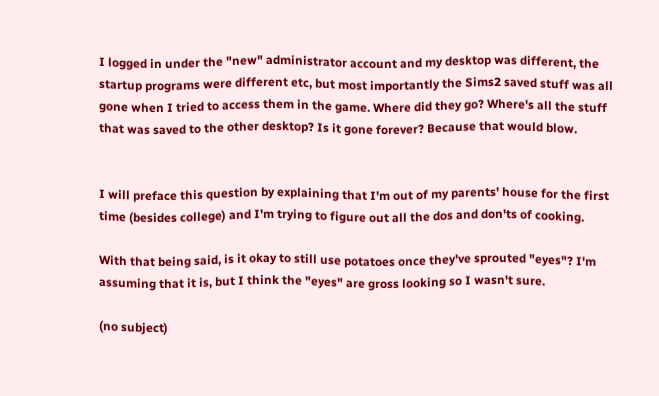I logged in under the "new" administrator account and my desktop was different, the startup programs were different etc, but most importantly the Sims2 saved stuff was all gone when I tried to access them in the game. Where did they go? Where's all the stuff that was saved to the other desktop? Is it gone forever? Because that would blow.


I will preface this question by explaining that I'm out of my parents' house for the first time (besides college) and I'm trying to figure out all the dos and don'ts of cooking.

With that being said, is it okay to still use potatoes once they've sprouted "eyes"? I'm assuming that it is, but I think the "eyes" are gross looking so I wasn't sure.

(no subject)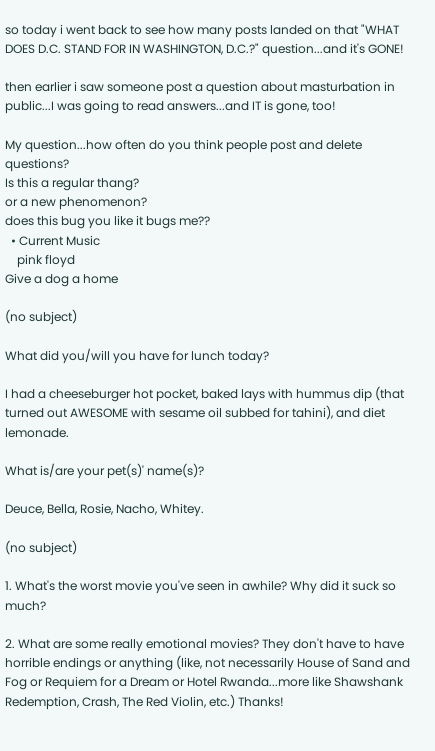so today i went back to see how many posts landed on that "WHAT DOES D.C. STAND FOR IN WASHINGTON, D.C.?" question...and it's GONE!

then earlier i saw someone post a question about masturbation in public...I was going to read answers...and IT is gone, too!

My question...how often do you think people post and delete questions?
Is this a regular thang?
or a new phenomenon?
does this bug you like it bugs me??
  • Current Music
    pink floyd
Give a dog a home

(no subject)

What did you/will you have for lunch today?

I had a cheeseburger hot pocket, baked lays with hummus dip (that turned out AWESOME with sesame oil subbed for tahini), and diet lemonade.

What is/are your pet(s)' name(s)?

Deuce, Bella, Rosie, Nacho, Whitey.

(no subject)

1. What's the worst movie you've seen in awhile? Why did it suck so much?

2. What are some really emotional movies? They don't have to have horrible endings or anything (like, not necessarily House of Sand and Fog or Requiem for a Dream or Hotel Rwanda...more like Shawshank Redemption, Crash, The Red Violin, etc.) Thanks!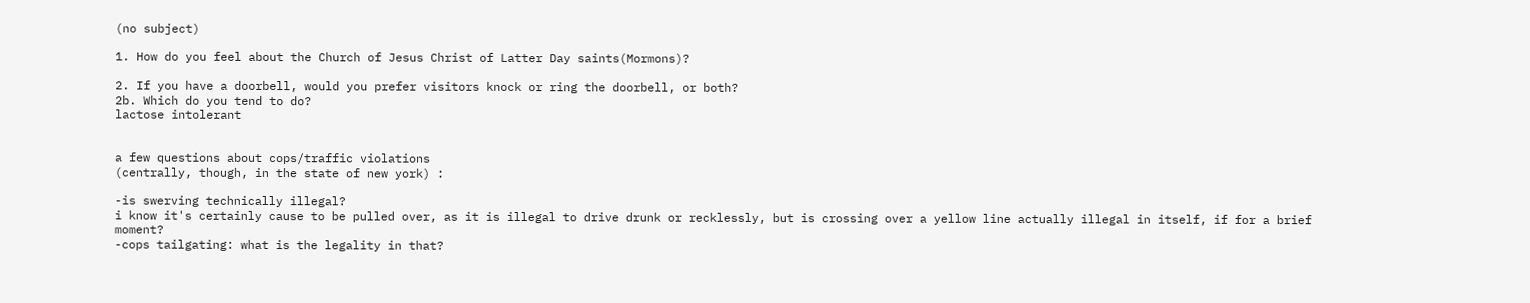(no subject)

1. How do you feel about the Church of Jesus Christ of Latter Day saints(Mormons)?

2. If you have a doorbell, would you prefer visitors knock or ring the doorbell, or both?
2b. Which do you tend to do?
lactose intolerant


a few questions about cops/traffic violations
(centrally, though, in the state of new york) :

-is swerving technically illegal?
i know it's certainly cause to be pulled over, as it is illegal to drive drunk or recklessly, but is crossing over a yellow line actually illegal in itself, if for a brief moment?
-cops tailgating: what is the legality in that?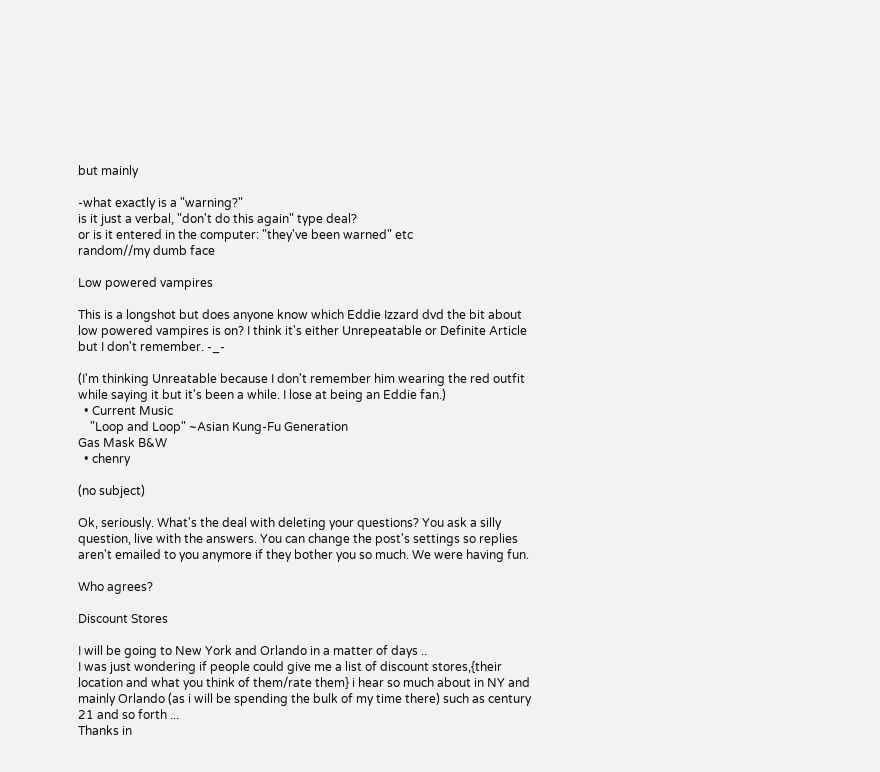but mainly

-what exactly is a "warning?"
is it just a verbal, "don't do this again" type deal?
or is it entered in the computer: "they've been warned" etc
random//my dumb face

Low powered vampires

This is a longshot but does anyone know which Eddie Izzard dvd the bit about low powered vampires is on? I think it's either Unrepeatable or Definite Article but I don't remember. -_-

(I'm thinking Unreatable because I don't remember him wearing the red outfit while saying it but it's been a while. I lose at being an Eddie fan.)
  • Current Music
    "Loop and Loop" ~Asian Kung-Fu Generation
Gas Mask B&W
  • chenry

(no subject)

Ok, seriously. What's the deal with deleting your questions? You ask a silly question, live with the answers. You can change the post's settings so replies aren't emailed to you anymore if they bother you so much. We were having fun.

Who agrees?

Discount Stores

I will be going to New York and Orlando in a matter of days ..
I was just wondering if people could give me a list of discount stores,{their location and what you think of them/rate them} i hear so much about in NY and mainly Orlando (as i will be spending the bulk of my time there) such as century 21 and so forth ...
Thanks in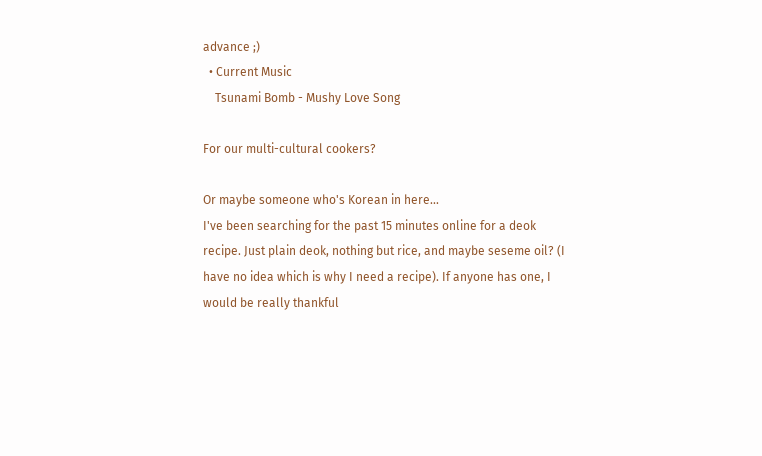advance ;)
  • Current Music
    Tsunami Bomb - Mushy Love Song

For our multi-cultural cookers?

Or maybe someone who's Korean in here...
I've been searching for the past 15 minutes online for a deok recipe. Just plain deok, nothing but rice, and maybe seseme oil? (I have no idea which is why I need a recipe). If anyone has one, I would be really thankful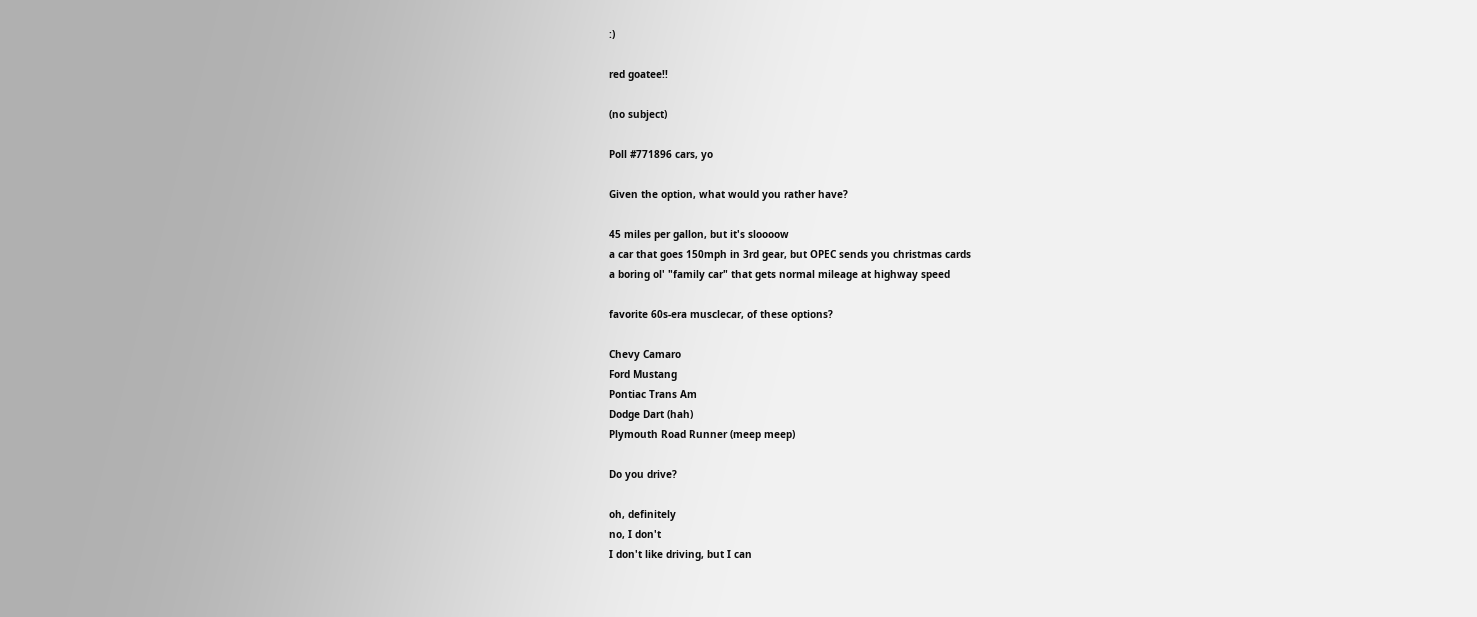:)

red goatee!!

(no subject)

Poll #771896 cars, yo

Given the option, what would you rather have?

45 miles per gallon, but it's sloooow
a car that goes 150mph in 3rd gear, but OPEC sends you christmas cards
a boring ol' "family car" that gets normal mileage at highway speed

favorite 60s-era musclecar, of these options?

Chevy Camaro
Ford Mustang
Pontiac Trans Am
Dodge Dart (hah)
Plymouth Road Runner (meep meep)

Do you drive?

oh, definitely
no, I don't
I don't like driving, but I can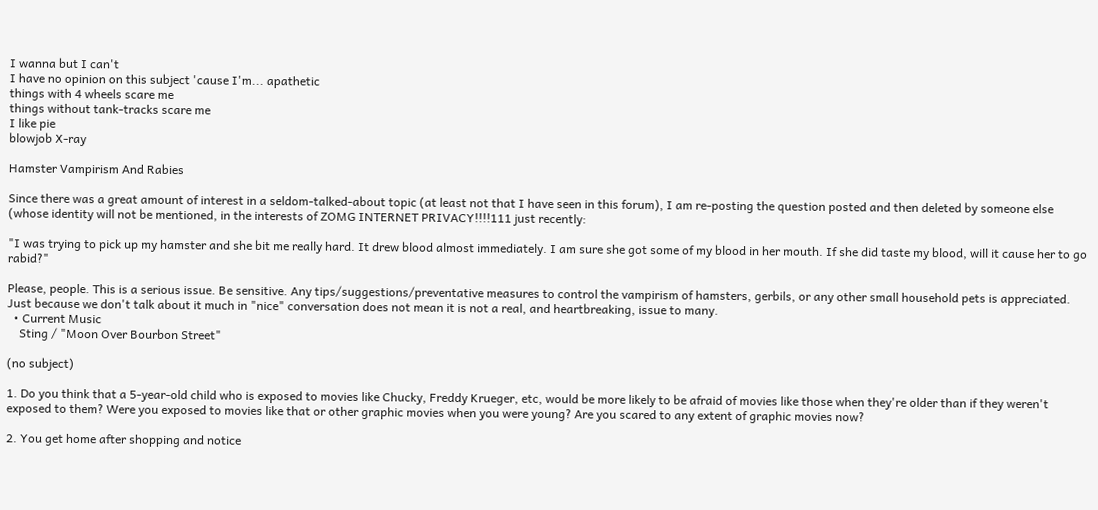I wanna but I can't
I have no opinion on this subject 'cause I'm... apathetic
things with 4 wheels scare me
things without tank-tracks scare me
I like pie
blowjob X-ray

Hamster Vampirism And Rabies

Since there was a great amount of interest in a seldom-talked-about topic (at least not that I have seen in this forum), I am re-posting the question posted and then deleted by someone else (whose identity will not be mentioned, in the interests of ZOMG INTERNET PRIVACY!!!!111 just recently:

"I was trying to pick up my hamster and she bit me really hard. It drew blood almost immediately. I am sure she got some of my blood in her mouth. If she did taste my blood, will it cause her to go rabid?"

Please, people. This is a serious issue. Be sensitive. Any tips/suggestions/preventative measures to control the vampirism of hamsters, gerbils, or any other small household pets is appreciated. Just because we don't talk about it much in "nice" conversation does not mean it is not a real, and heartbreaking, issue to many.
  • Current Music
    Sting / "Moon Over Bourbon Street"

(no subject)

1. Do you think that a 5-year-old child who is exposed to movies like Chucky, Freddy Krueger, etc, would be more likely to be afraid of movies like those when they're older than if they weren't exposed to them? Were you exposed to movies like that or other graphic movies when you were young? Are you scared to any extent of graphic movies now?

2. You get home after shopping and notice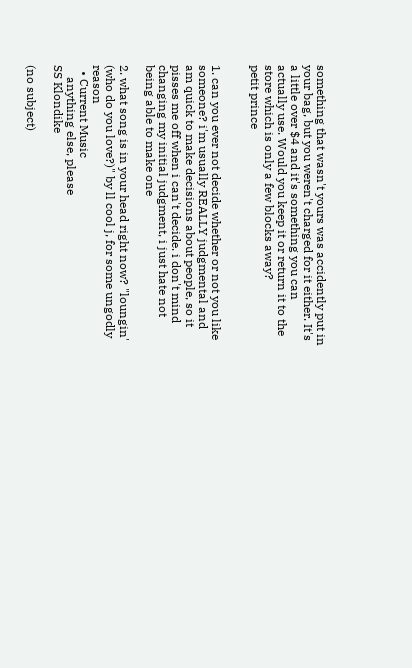something that wasn't yours was accidently put in your bag, but you weren't charged for it either. It's a little over $4 and it's something you can actually use. Would you keep it or return it to the store which is only a few blocks away?
petit prince


1. can you ever not decide whether or not you like someone? i'm usually REALLY judgmental and am quick to make decisions about people, so it pisses me off when i can't decide. i don't mind changing my initial judgment, i just hate not being able to make one

2. what song is in your head right now? "loungin' (who do you love?)" by ll cool j, for some ungodly reason
  • Current Music
    anything else, please
SS Klondike

(no subject)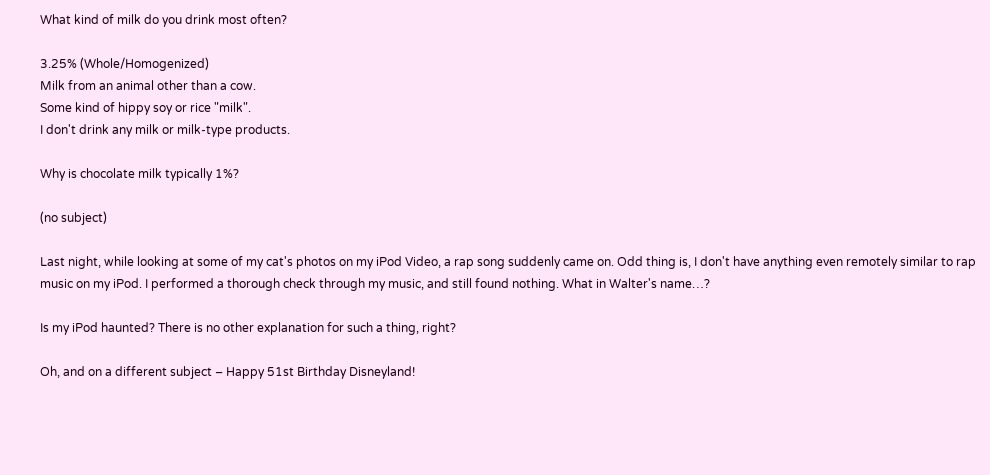What kind of milk do you drink most often?

3.25% (Whole/Homogenized)
Milk from an animal other than a cow.
Some kind of hippy soy or rice "milk".
I don't drink any milk or milk-type products.

Why is chocolate milk typically 1%?

(no subject)

Last night, while looking at some of my cat's photos on my iPod Video, a rap song suddenly came on. Odd thing is, I don't have anything even remotely similar to rap music on my iPod. I performed a thorough check through my music, and still found nothing. What in Walter's name…?

Is my iPod haunted? There is no other explanation for such a thing, right?

Oh, and on a different subject – Happy 51st Birthday Disneyland!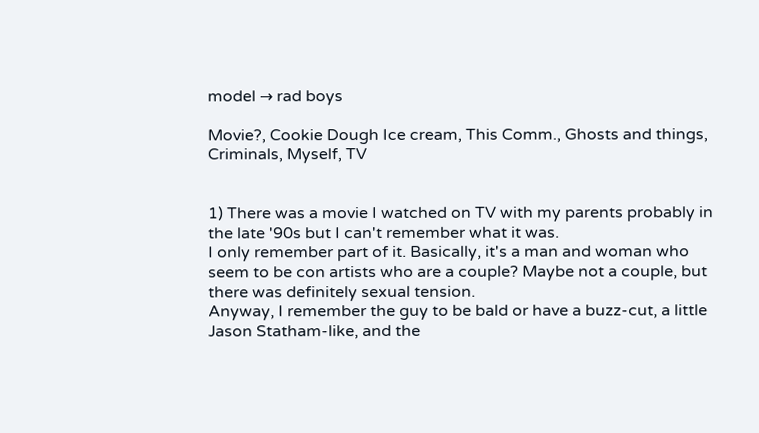model → rad boys

Movie?, Cookie Dough Ice cream, This Comm., Ghosts and things, Criminals, Myself, TV


1) There was a movie I watched on TV with my parents probably in the late '90s but I can't remember what it was.
I only remember part of it. Basically, it's a man and woman who seem to be con artists who are a couple? Maybe not a couple, but there was definitely sexual tension.
Anyway, I remember the guy to be bald or have a buzz-cut, a little Jason Statham-like, and the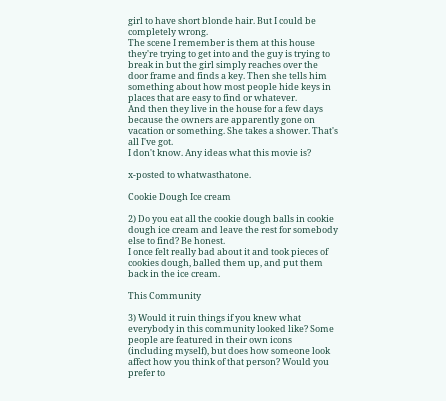girl to have short blonde hair. But I could be completely wrong.
The scene I remember is them at this house they're trying to get into and the guy is trying to break in but the girl simply reaches over the door frame and finds a key. Then she tells him something about how most people hide keys in places that are easy to find or whatever.
And then they live in the house for a few days because the owners are apparently gone on vacation or something. She takes a shower. That's all I've got.
I don't know. Any ideas what this movie is?

x-posted to whatwasthatone.

Cookie Dough Ice cream

2) Do you eat all the cookie dough balls in cookie dough ice cream and leave the rest for somebody else to find? Be honest.
I once felt really bad about it and took pieces of cookies dough, balled them up, and put them back in the ice cream.

This Community

3) Would it ruin things if you knew what everybody in this community looked like? Some people are featured in their own icons (including myself), but does how someone look affect how you think of that person? Would you prefer to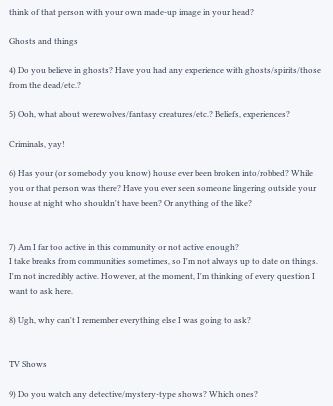think of that person with your own made-up image in your head?

Ghosts and things

4) Do you believe in ghosts? Have you had any experience with ghosts/spirits/those from the dead/etc.?

5) Ooh, what about werewolves/fantasy creatures/etc.? Beliefs, experiences?

Criminals, yay!

6) Has your (or somebody you know) house ever been broken into/robbed? While you or that person was there? Have you ever seen someone lingering outside your house at night who shouldn't have been? Or anything of the like?


7) Am I far too active in this community or not active enough?
I take breaks from communities sometimes, so I'm not always up to date on things. I'm not incredibly active. However, at the moment, I'm thinking of every question I want to ask here.

8) Ugh, why can't I remember everything else I was going to ask?


TV Shows

9) Do you watch any detective/mystery-type shows? Which ones?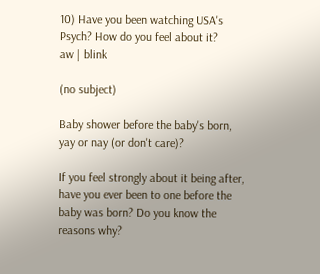10) Have you been watching USA's Psych? How do you feel about it?
aw | blink

(no subject)

Baby shower before the baby's born, yay or nay (or don't care)?

If you feel strongly about it being after, have you ever been to one before the baby was born? Do you know the reasons why?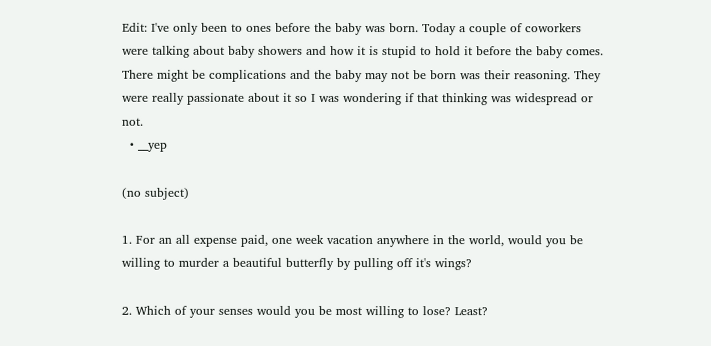Edit: I've only been to ones before the baby was born. Today a couple of coworkers were talking about baby showers and how it is stupid to hold it before the baby comes. There might be complications and the baby may not be born was their reasoning. They were really passionate about it so I was wondering if that thinking was widespread or not.
  • __yep

(no subject)

1. For an all expense paid, one week vacation anywhere in the world, would you be willing to murder a beautiful butterfly by pulling off it's wings?

2. Which of your senses would you be most willing to lose? Least?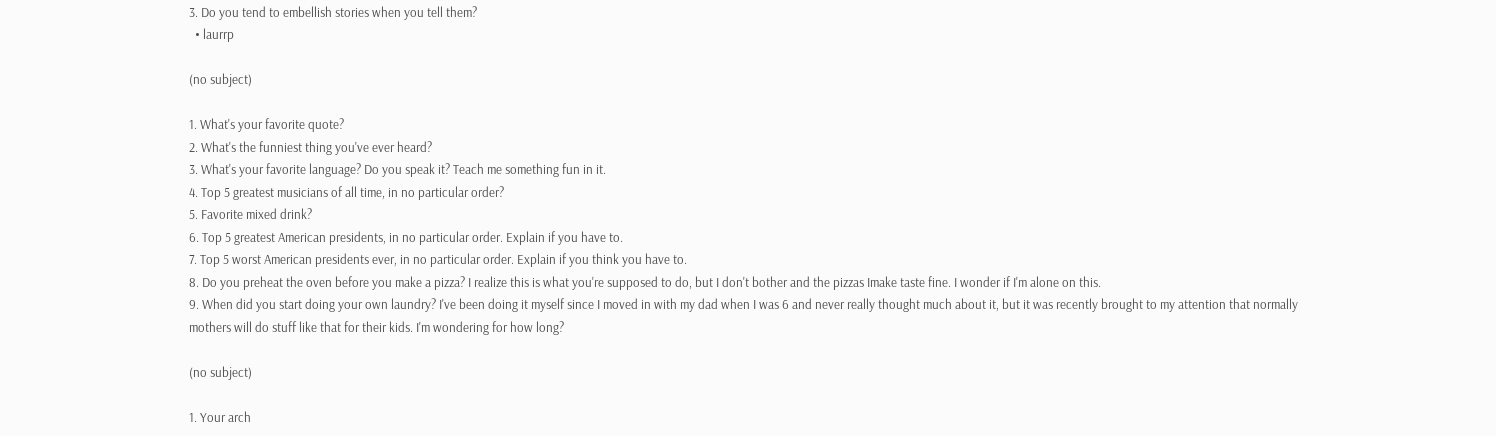3. Do you tend to embellish stories when you tell them?
  • laurrp

(no subject)

1. What's your favorite quote?
2. What's the funniest thing you've ever heard?
3. What's your favorite language? Do you speak it? Teach me something fun in it.
4. Top 5 greatest musicians of all time, in no particular order?
5. Favorite mixed drink?
6. Top 5 greatest American presidents, in no particular order. Explain if you have to.
7. Top 5 worst American presidents ever, in no particular order. Explain if you think you have to.
8. Do you preheat the oven before you make a pizza? I realize this is what you're supposed to do, but I don't bother and the pizzas Imake taste fine. I wonder if I'm alone on this.
9. When did you start doing your own laundry? I've been doing it myself since I moved in with my dad when I was 6 and never really thought much about it, but it was recently brought to my attention that normally mothers will do stuff like that for their kids. I'm wondering for how long?

(no subject)

1. Your arch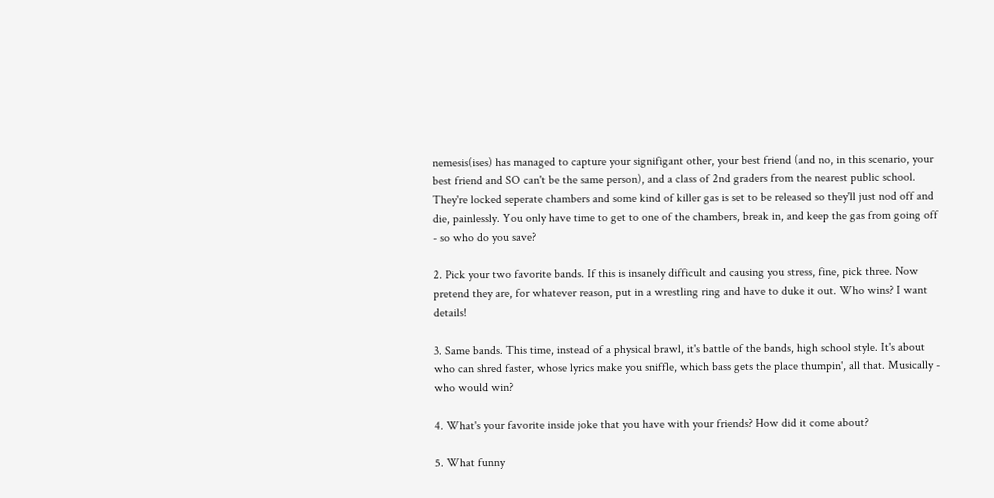nemesis(ises) has managed to capture your signifigant other, your best friend (and no, in this scenario, your best friend and SO can't be the same person), and a class of 2nd graders from the nearest public school. They're locked seperate chambers and some kind of killer gas is set to be released so they'll just nod off and die, painlessly. You only have time to get to one of the chambers, break in, and keep the gas from going off - so who do you save?

2. Pick your two favorite bands. If this is insanely difficult and causing you stress, fine, pick three. Now pretend they are, for whatever reason, put in a wrestling ring and have to duke it out. Who wins? I want details!

3. Same bands. This time, instead of a physical brawl, it's battle of the bands, high school style. It's about who can shred faster, whose lyrics make you sniffle, which bass gets the place thumpin', all that. Musically - who would win?

4. What's your favorite inside joke that you have with your friends? How did it come about?

5. What funny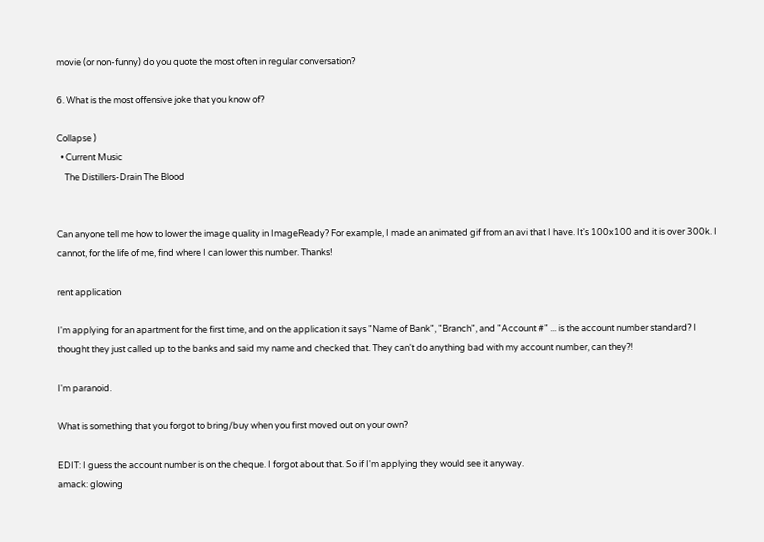movie (or non-funny) do you quote the most often in regular conversation?

6. What is the most offensive joke that you know of?

Collapse )
  • Current Music
    The Distillers-Drain The Blood


Can anyone tell me how to lower the image quality in ImageReady? For example, I made an animated gif from an avi that I have. It's 100x100 and it is over 300k. I cannot, for the life of me, find where I can lower this number. Thanks!

rent application

I'm applying for an apartment for the first time, and on the application it says "Name of Bank", "Branch", and "Account #" ... is the account number standard? I thought they just called up to the banks and said my name and checked that. They can't do anything bad with my account number, can they?!

I'm paranoid.

What is something that you forgot to bring/buy when you first moved out on your own?

EDIT: I guess the account number is on the cheque. I forgot about that. So if I'm applying they would see it anyway.
amack: glowing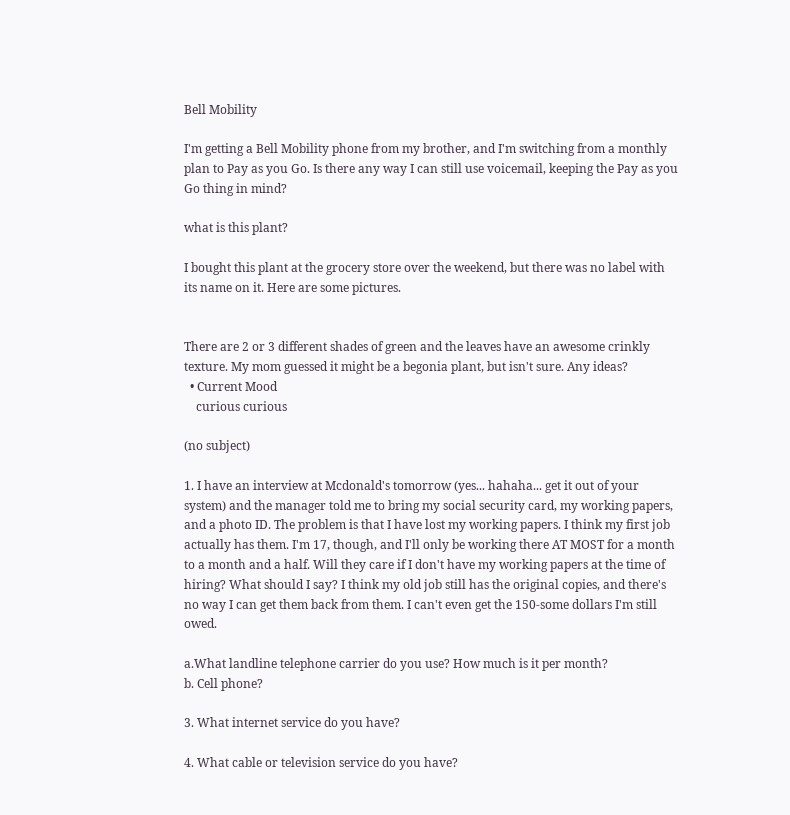Bell Mobility

I'm getting a Bell Mobility phone from my brother, and I'm switching from a monthly plan to Pay as you Go. Is there any way I can still use voicemail, keeping the Pay as you Go thing in mind?

what is this plant?

I bought this plant at the grocery store over the weekend, but there was no label with its name on it. Here are some pictures.


There are 2 or 3 different shades of green and the leaves have an awesome crinkly texture. My mom guessed it might be a begonia plant, but isn't sure. Any ideas?
  • Current Mood
    curious curious

(no subject)

1. I have an interview at Mcdonald's tomorrow (yes... hahaha... get it out of your system) and the manager told me to bring my social security card, my working papers, and a photo ID. The problem is that I have lost my working papers. I think my first job actually has them. I'm 17, though, and I'll only be working there AT MOST for a month to a month and a half. Will they care if I don't have my working papers at the time of hiring? What should I say? I think my old job still has the original copies, and there's no way I can get them back from them. I can't even get the 150-some dollars I'm still owed.

a.What landline telephone carrier do you use? How much is it per month?
b. Cell phone?

3. What internet service do you have?

4. What cable or television service do you have?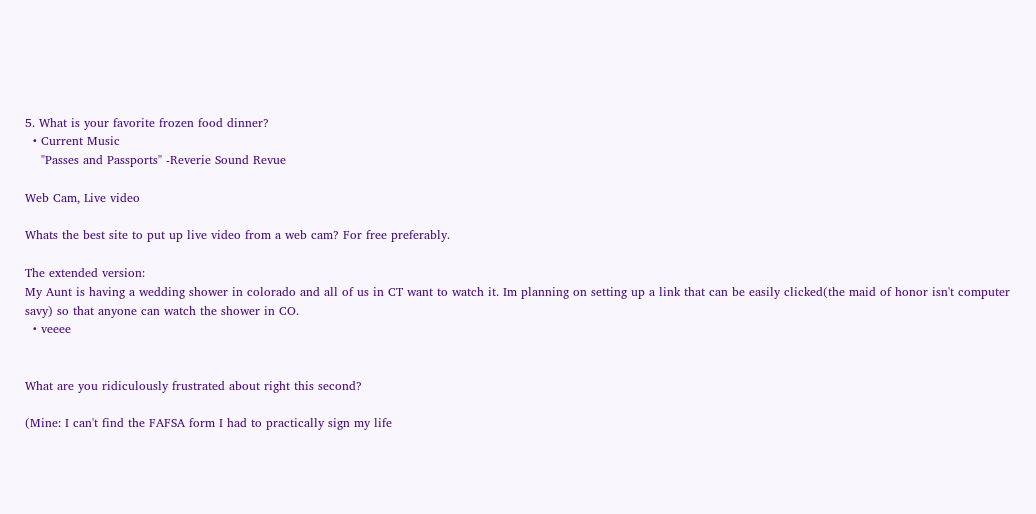5. What is your favorite frozen food dinner?
  • Current Music
    "Passes and Passports" -Reverie Sound Revue

Web Cam, Live video

Whats the best site to put up live video from a web cam? For free preferably.

The extended version:
My Aunt is having a wedding shower in colorado and all of us in CT want to watch it. Im planning on setting up a link that can be easily clicked(the maid of honor isn't computer savy) so that anyone can watch the shower in CO.
  • veeee


What are you ridiculously frustrated about right this second?

(Mine: I can't find the FAFSA form I had to practically sign my life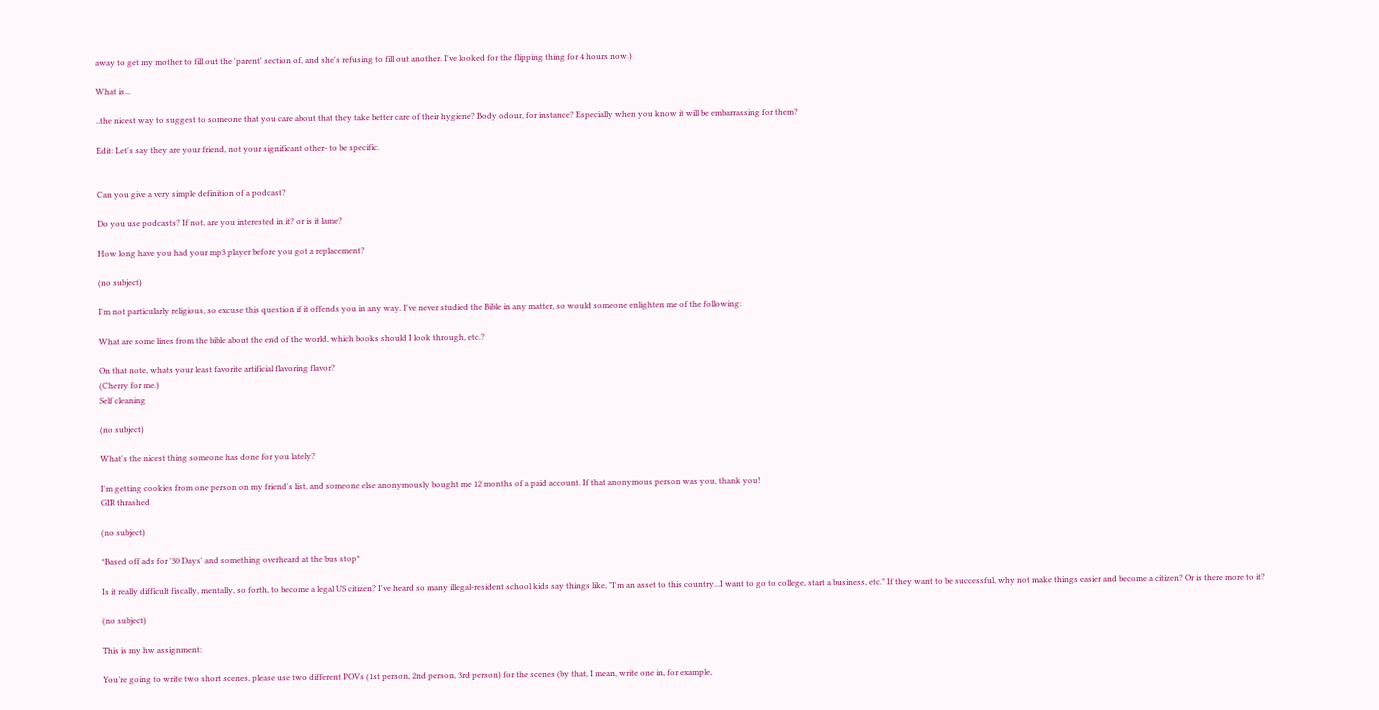away to get my mother to fill out the 'parent' section of, and she's refusing to fill out another. I've looked for the flipping thing for 4 hours now.)

What is...

..the nicest way to suggest to someone that you care about that they take better care of their hygiene? Body odour, for instance? Especially when you know it will be embarrassing for them?

Edit: Let's say they are your friend, not your significant other- to be specific.


Can you give a very simple definition of a podcast?

Do you use podcasts? If not, are you interested in it? or is it lame?

How long have you had your mp3 player before you got a replacement?

(no subject)

I'm not particularly religious, so excuse this question if it offends you in any way. I've never studied the Bible in any matter, so would someone enlighten me of the following:

What are some lines from the bible about the end of the world, which books should I look through, etc.?

On that note, whats your least favorite artificial flavoring flavor?
(Cherry for me.)
Self cleaning

(no subject)

What's the nicest thing someone has done for you lately?

I'm getting cookies from one person on my friend's list, and someone else anonymously bought me 12 months of a paid account. If that anonymous person was you, thank you!
GIR thrashed

(no subject)

*Based off ads for '30 Days' and something overheard at the bus stop*

Is it really difficult fiscally, mentally, so forth, to become a legal US citizen? I've heard so many illegal-resident school kids say things like, "I'm an asset to this country...I want to go to college, start a business, etc." If they want to be successful, why not make things easier and become a citizen? Or is there more to it?

(no subject)

This is my hw assignment:

You’re going to write two short scenes, please use two different POVs (1st person, 2nd person, 3rd person) for the scenes (by that, I mean, write one in, for example,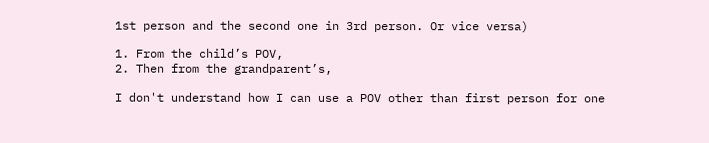1st person and the second one in 3rd person. Or vice versa)

1. From the child’s POV,
2. Then from the grandparent’s,

I don't understand how I can use a POV other than first person for one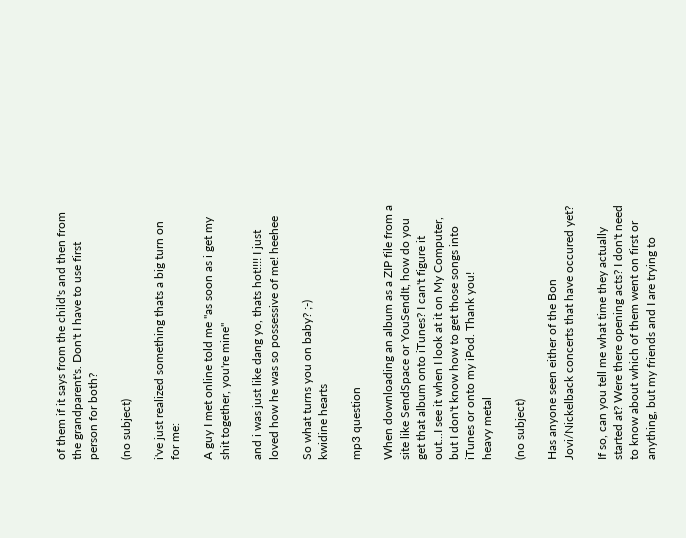of them if it says from the child's and then from the grandparent's. Don't I have to use first person for both?

(no subject)

i've just realized something thats a big turn on for me:

A guy I met online told me "as soon as i get my shit together, you're mine"

and i was just like dang yo, thats hot!!!! I just loved how he was so possessive of me! heehee

So what turns you on baby? ;-)
kwidine hearts

mp3 question

When downloading an album as a ZIP file from a site like SendSpace or YouSendIt, how do you get that album onto iTunes? I can't figure it out...I see it when I look at it on My Computer, but I don't know how to get those songs into iTunes or onto my iPod. Thank you!
heavy metal

(no subject)

Has anyone seen either of the Bon Jovi/Nickelback concerts that have occured yet?

If so, can you tell me what time they actually started at? Were there opening acts? I don't need to know about which of them went on first or anything, but my friends and I are trying to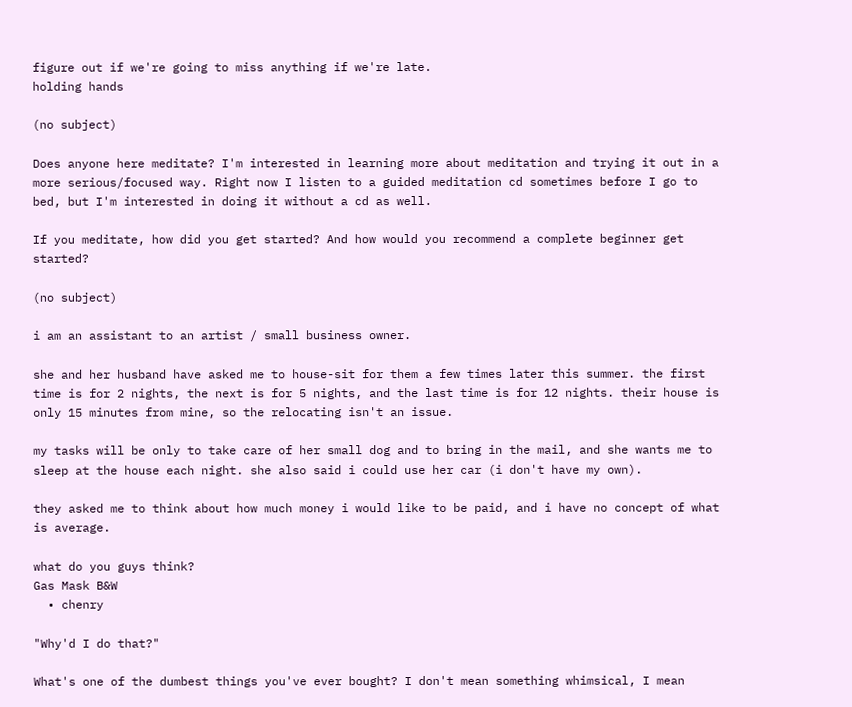figure out if we're going to miss anything if we're late.
holding hands

(no subject)

Does anyone here meditate? I'm interested in learning more about meditation and trying it out in a more serious/focused way. Right now I listen to a guided meditation cd sometimes before I go to bed, but I'm interested in doing it without a cd as well.

If you meditate, how did you get started? And how would you recommend a complete beginner get started?

(no subject)

i am an assistant to an artist / small business owner.

she and her husband have asked me to house-sit for them a few times later this summer. the first time is for 2 nights, the next is for 5 nights, and the last time is for 12 nights. their house is only 15 minutes from mine, so the relocating isn't an issue.

my tasks will be only to take care of her small dog and to bring in the mail, and she wants me to sleep at the house each night. she also said i could use her car (i don't have my own).

they asked me to think about how much money i would like to be paid, and i have no concept of what is average.

what do you guys think?
Gas Mask B&W
  • chenry

"Why'd I do that?"

What's one of the dumbest things you've ever bought? I don't mean something whimsical, I mean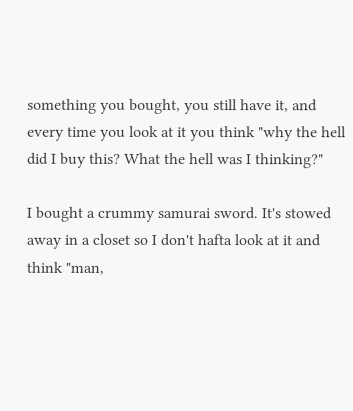something you bought, you still have it, and every time you look at it you think "why the hell did I buy this? What the hell was I thinking?"

I bought a crummy samurai sword. It's stowed away in a closet so I don't hafta look at it and think "man,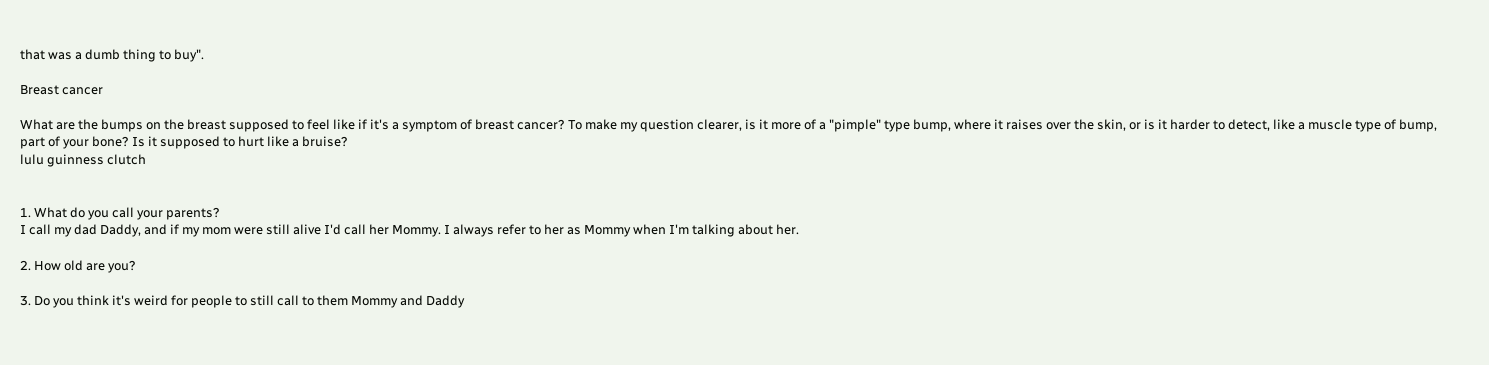that was a dumb thing to buy".

Breast cancer

What are the bumps on the breast supposed to feel like if it's a symptom of breast cancer? To make my question clearer, is it more of a "pimple" type bump, where it raises over the skin, or is it harder to detect, like a muscle type of bump, part of your bone? Is it supposed to hurt like a bruise?
lulu guinness clutch


1. What do you call your parents?
I call my dad Daddy, and if my mom were still alive I'd call her Mommy. I always refer to her as Mommy when I'm talking about her.

2. How old are you?

3. Do you think it's weird for people to still call to them Mommy and Daddy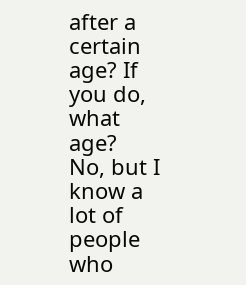after a certain age? If you do, what age?
No, but I know a lot of people who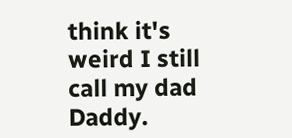think it's weird I still call my dad Daddy.